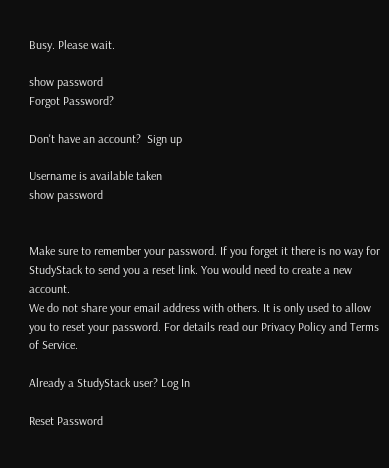Busy. Please wait.

show password
Forgot Password?

Don't have an account?  Sign up

Username is available taken
show password


Make sure to remember your password. If you forget it there is no way for StudyStack to send you a reset link. You would need to create a new account.
We do not share your email address with others. It is only used to allow you to reset your password. For details read our Privacy Policy and Terms of Service.

Already a StudyStack user? Log In

Reset Password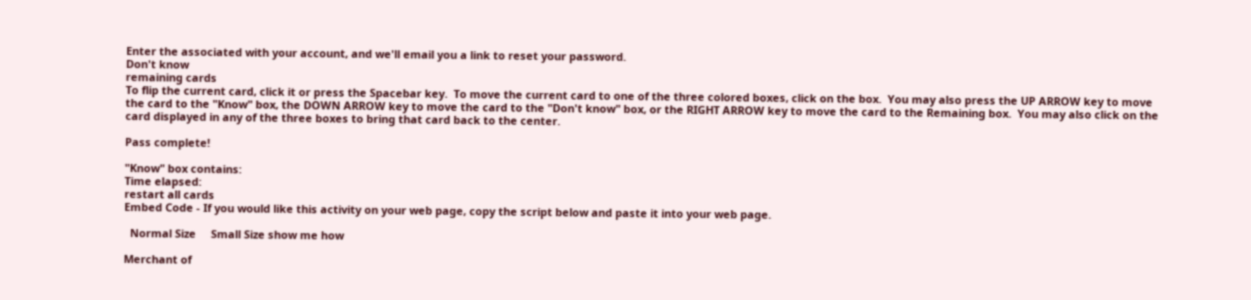Enter the associated with your account, and we'll email you a link to reset your password.
Don't know
remaining cards
To flip the current card, click it or press the Spacebar key.  To move the current card to one of the three colored boxes, click on the box.  You may also press the UP ARROW key to move the card to the "Know" box, the DOWN ARROW key to move the card to the "Don't know" box, or the RIGHT ARROW key to move the card to the Remaining box.  You may also click on the card displayed in any of the three boxes to bring that card back to the center.

Pass complete!

"Know" box contains:
Time elapsed:
restart all cards
Embed Code - If you would like this activity on your web page, copy the script below and paste it into your web page.

  Normal Size     Small Size show me how

Merchant of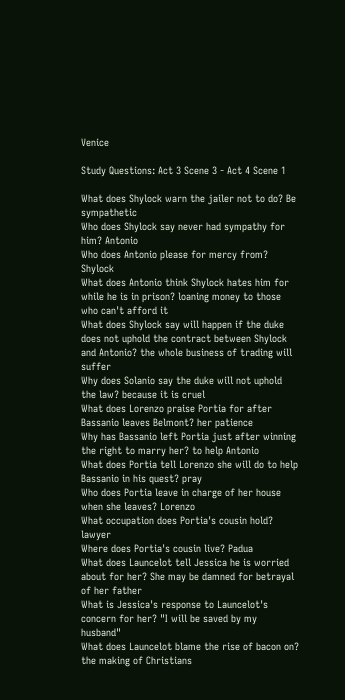Venice

Study Questions: Act 3 Scene 3 - Act 4 Scene 1

What does Shylock warn the jailer not to do? Be sympathetic
Who does Shylock say never had sympathy for him? Antonio
Who does Antonio please for mercy from? Shylock
What does Antonio think Shylock hates him for while he is in prison? loaning money to those who can't afford it
What does Shylock say will happen if the duke does not uphold the contract between Shylock and Antonio? the whole business of trading will suffer
Why does Solanio say the duke will not uphold the law? because it is cruel
What does Lorenzo praise Portia for after Bassanio leaves Belmont? her patience
Why has Bassanio left Portia just after winning the right to marry her? to help Antonio
What does Portia tell Lorenzo she will do to help Bassanio in his quest? pray
Who does Portia leave in charge of her house when she leaves? Lorenzo
What occupation does Portia's cousin hold? lawyer
Where does Portia's cousin live? Padua
What does Launcelot tell Jessica he is worried about for her? She may be damned for betrayal of her father
What is Jessica's response to Launcelot's concern for her? "I will be saved by my husband"
What does Launcelot blame the rise of bacon on? the making of Christians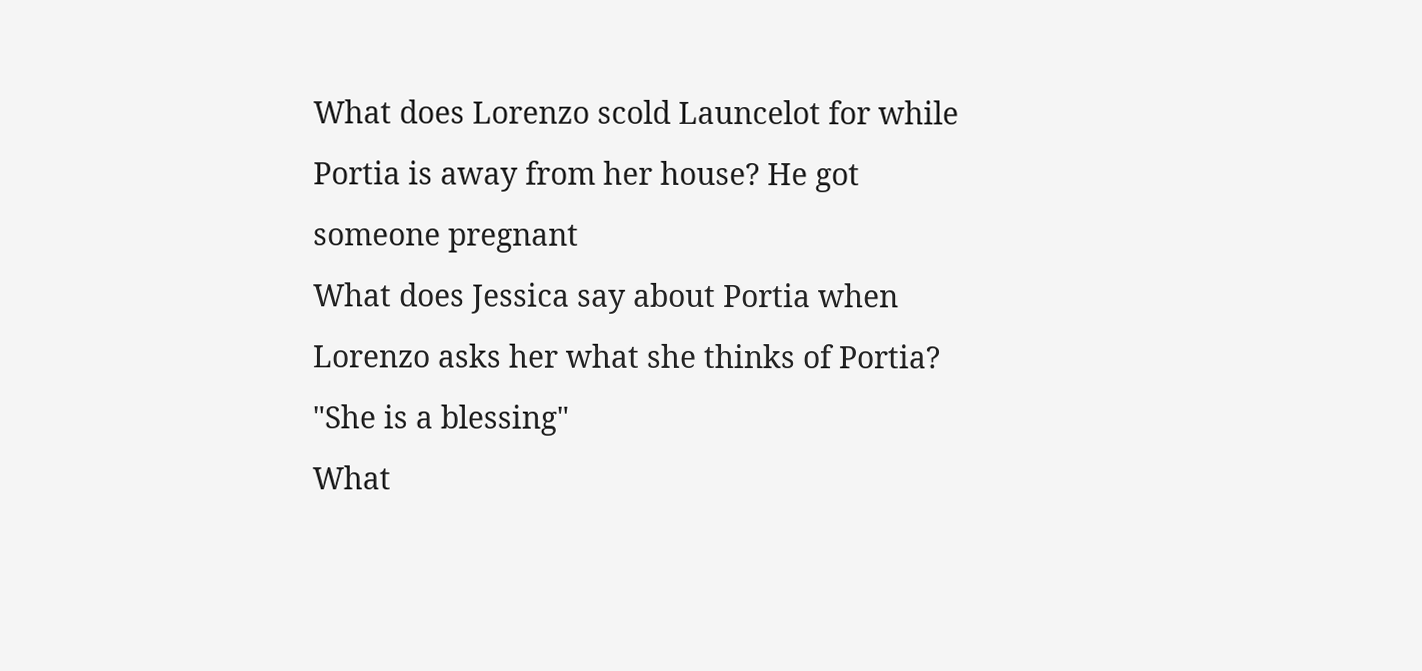What does Lorenzo scold Launcelot for while Portia is away from her house? He got someone pregnant
What does Jessica say about Portia when Lorenzo asks her what she thinks of Portia? "She is a blessing"
What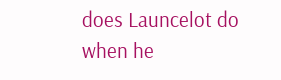does Launcelot do when he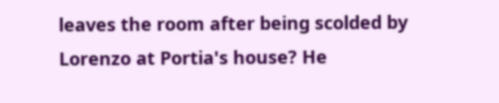leaves the room after being scolded by Lorenzo at Portia's house? He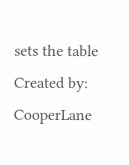sets the table
Created by: CooperLane